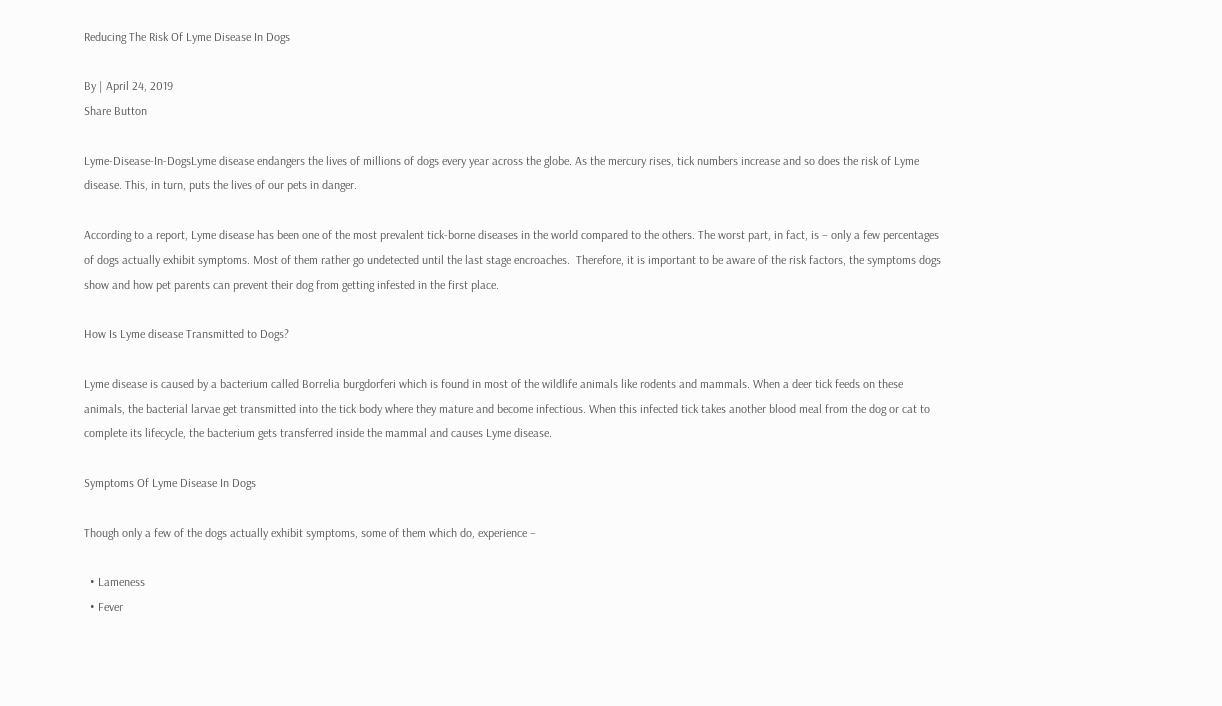Reducing The Risk Of Lyme Disease In Dogs

By | April 24, 2019
Share Button

Lyme-Disease-In-DogsLyme disease endangers the lives of millions of dogs every year across the globe. As the mercury rises, tick numbers increase and so does the risk of Lyme disease. This, in turn, puts the lives of our pets in danger.

According to a report, Lyme disease has been one of the most prevalent tick-borne diseases in the world compared to the others. The worst part, in fact, is – only a few percentages of dogs actually exhibit symptoms. Most of them rather go undetected until the last stage encroaches.  Therefore, it is important to be aware of the risk factors, the symptoms dogs show and how pet parents can prevent their dog from getting infested in the first place.

How Is Lyme disease Transmitted to Dogs?

Lyme disease is caused by a bacterium called Borrelia burgdorferi which is found in most of the wildlife animals like rodents and mammals. When a deer tick feeds on these animals, the bacterial larvae get transmitted into the tick body where they mature and become infectious. When this infected tick takes another blood meal from the dog or cat to complete its lifecycle, the bacterium gets transferred inside the mammal and causes Lyme disease.

Symptoms Of Lyme Disease In Dogs

Though only a few of the dogs actually exhibit symptoms, some of them which do, experience –

  • Lameness
  • Fever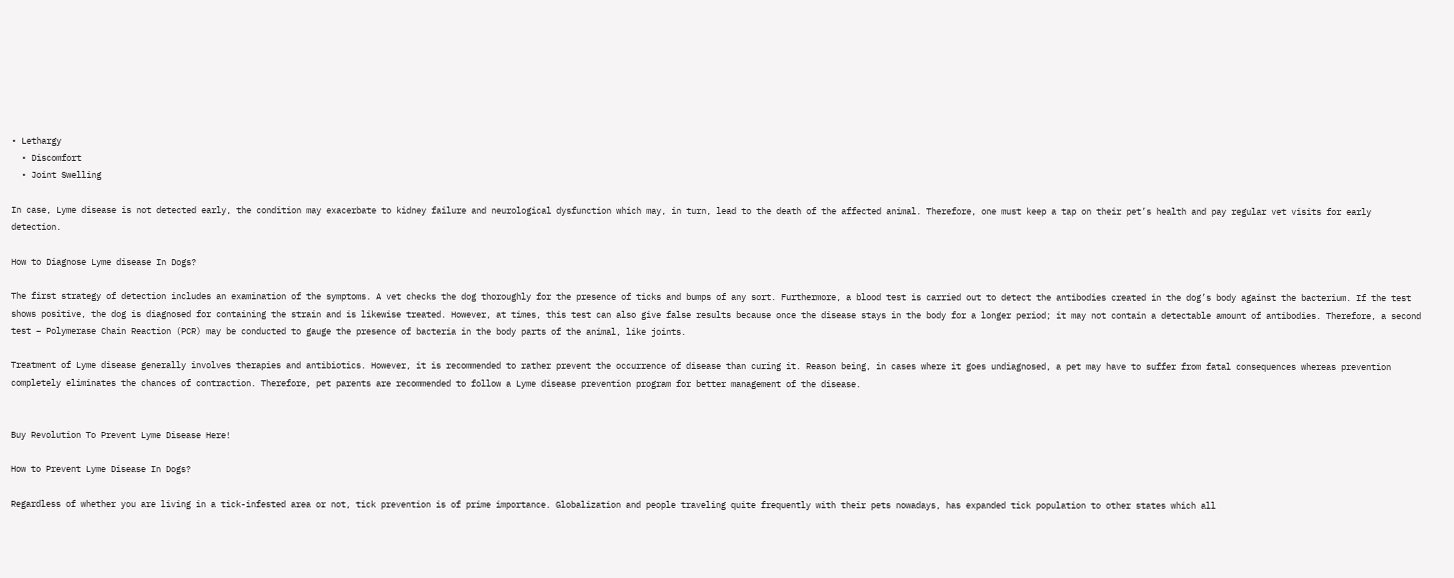• Lethargy
  • Discomfort
  • Joint Swelling

In case, Lyme disease is not detected early, the condition may exacerbate to kidney failure and neurological dysfunction which may, in turn, lead to the death of the affected animal. Therefore, one must keep a tap on their pet’s health and pay regular vet visits for early detection.

How to Diagnose Lyme disease In Dogs?

The first strategy of detection includes an examination of the symptoms. A vet checks the dog thoroughly for the presence of ticks and bumps of any sort. Furthermore, a blood test is carried out to detect the antibodies created in the dog’s body against the bacterium. If the test shows positive, the dog is diagnosed for containing the strain and is likewise treated. However, at times, this test can also give false results because once the disease stays in the body for a longer period; it may not contain a detectable amount of antibodies. Therefore, a second test – Polymerase Chain Reaction (PCR) may be conducted to gauge the presence of bacteria in the body parts of the animal, like joints.

Treatment of Lyme disease generally involves therapies and antibiotics. However, it is recommended to rather prevent the occurrence of disease than curing it. Reason being, in cases where it goes undiagnosed, a pet may have to suffer from fatal consequences whereas prevention completely eliminates the chances of contraction. Therefore, pet parents are recommended to follow a Lyme disease prevention program for better management of the disease.


Buy Revolution To Prevent Lyme Disease Here!

How to Prevent Lyme Disease In Dogs?

Regardless of whether you are living in a tick-infested area or not, tick prevention is of prime importance. Globalization and people traveling quite frequently with their pets nowadays, has expanded tick population to other states which all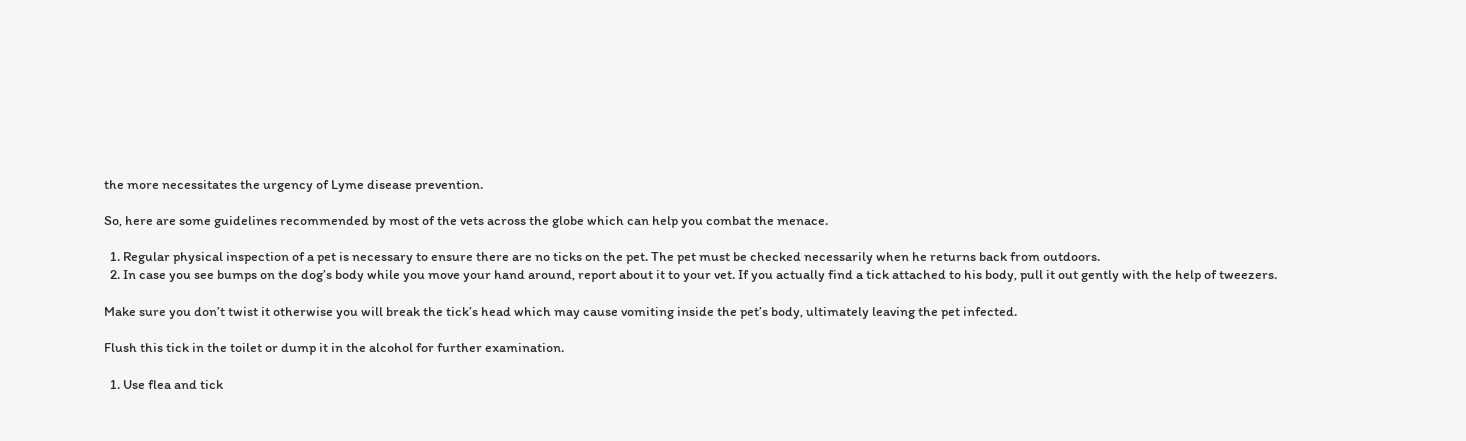the more necessitates the urgency of Lyme disease prevention.

So, here are some guidelines recommended by most of the vets across the globe which can help you combat the menace.

  1. Regular physical inspection of a pet is necessary to ensure there are no ticks on the pet. The pet must be checked necessarily when he returns back from outdoors.
  2. In case you see bumps on the dog’s body while you move your hand around, report about it to your vet. If you actually find a tick attached to his body, pull it out gently with the help of tweezers.

Make sure you don’t twist it otherwise you will break the tick’s head which may cause vomiting inside the pet’s body, ultimately leaving the pet infected.

Flush this tick in the toilet or dump it in the alcohol for further examination.

  1. Use flea and tick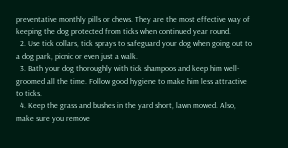preventative monthly pills or chews. They are the most effective way of keeping the dog protected from ticks when continued year round.
  2. Use tick collars, tick sprays to safeguard your dog when going out to a dog park, picnic or even just a walk.
  3. Bath your dog thoroughly with tick shampoos and keep him well-groomed all the time. Follow good hygiene to make him less attractive to ticks.
  4. Keep the grass and bushes in the yard short, lawn mowed. Also, make sure you remove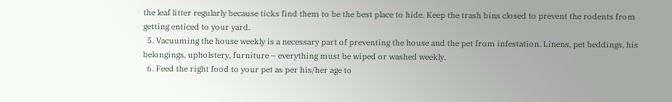the leaf litter regularly because ticks find them to be the best place to hide. Keep the trash bins closed to prevent the rodents from getting enticed to your yard.
  5. Vacuuming the house weekly is a necessary part of preventing the house and the pet from infestation. Linens, pet beddings, his belongings, upholstery, furniture – everything must be wiped or washed weekly.
  6. Feed the right food to your pet as per his/her age to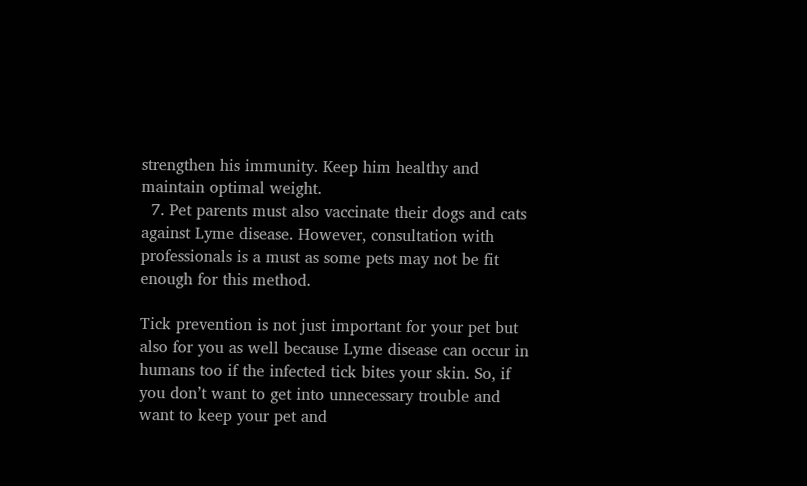strengthen his immunity. Keep him healthy and maintain optimal weight.
  7. Pet parents must also vaccinate their dogs and cats against Lyme disease. However, consultation with professionals is a must as some pets may not be fit enough for this method.

Tick prevention is not just important for your pet but also for you as well because Lyme disease can occur in humans too if the infected tick bites your skin. So, if you don’t want to get into unnecessary trouble and want to keep your pet and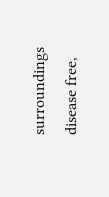surroundings disease free,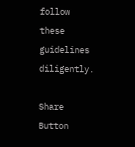follow these guidelines diligently.

Share Button